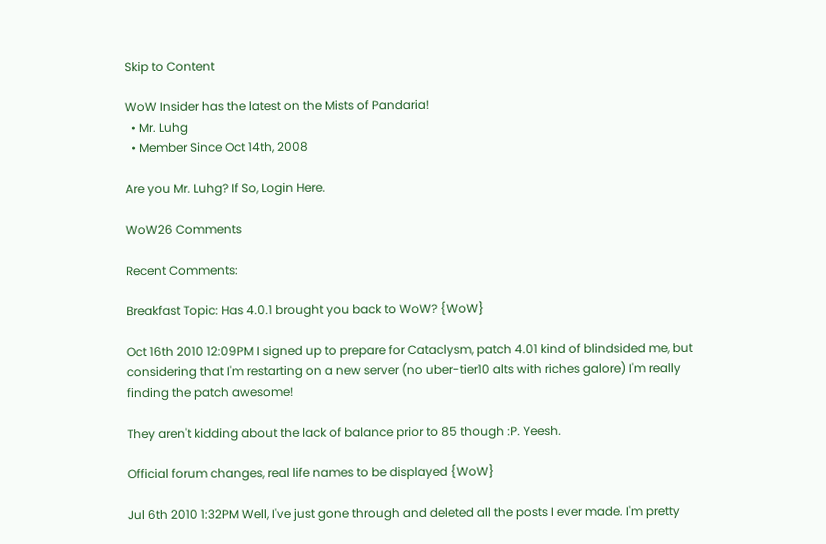Skip to Content

WoW Insider has the latest on the Mists of Pandaria!
  • Mr. Luhg
  • Member Since Oct 14th, 2008

Are you Mr. Luhg? If So, Login Here.

WoW26 Comments

Recent Comments:

Breakfast Topic: Has 4.0.1 brought you back to WoW? {WoW}

Oct 16th 2010 12:09PM I signed up to prepare for Cataclysm, patch 4.01 kind of blindsided me, but considering that I'm restarting on a new server (no uber-tier10 alts with riches galore) I'm really finding the patch awesome!

They aren't kidding about the lack of balance prior to 85 though :P. Yeesh.

Official forum changes, real life names to be displayed {WoW}

Jul 6th 2010 1:32PM Well, I've just gone through and deleted all the posts I ever made. I'm pretty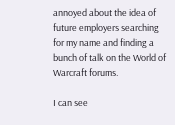annoyed about the idea of future employers searching for my name and finding a bunch of talk on the World of Warcraft forums.

I can see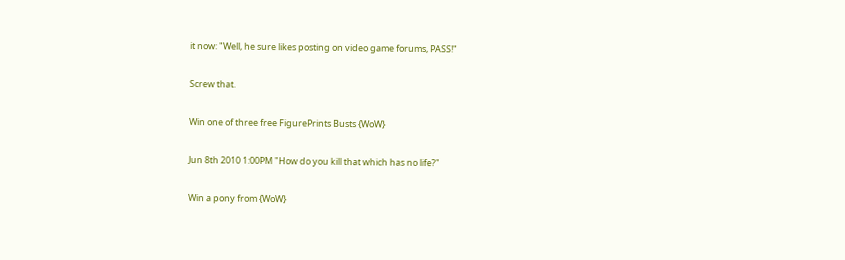it now: "Well, he sure likes posting on video game forums, PASS!"

Screw that.

Win one of three free FigurePrints Busts {WoW}

Jun 8th 2010 1:00PM "How do you kill that which has no life?"

Win a pony from {WoW}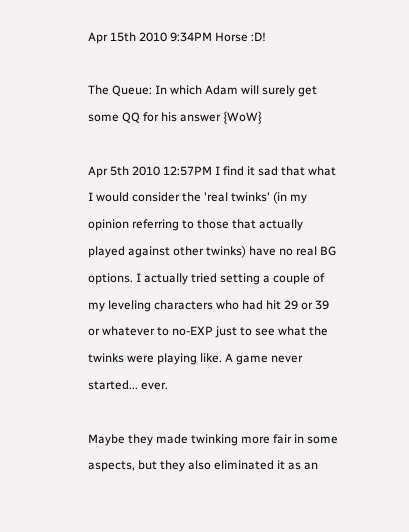Apr 15th 2010 9:34PM Horse :D!

The Queue: In which Adam will surely get some QQ for his answer {WoW}

Apr 5th 2010 12:57PM I find it sad that what I would consider the 'real twinks' (in my opinion referring to those that actually played against other twinks) have no real BG options. I actually tried setting a couple of my leveling characters who had hit 29 or 39 or whatever to no-EXP just to see what the twinks were playing like. A game never started... ever.

Maybe they made twinking more fair in some aspects, but they also eliminated it as an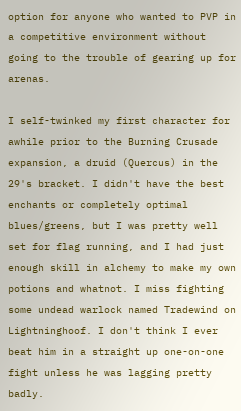option for anyone who wanted to PVP in a competitive environment without going to the trouble of gearing up for arenas.

I self-twinked my first character for awhile prior to the Burning Crusade expansion, a druid (Quercus) in the 29's bracket. I didn't have the best enchants or completely optimal blues/greens, but I was pretty well set for flag running, and I had just enough skill in alchemy to make my own potions and whatnot. I miss fighting some undead warlock named Tradewind on Lightninghoof. I don't think I ever beat him in a straight up one-on-one fight unless he was lagging pretty badly.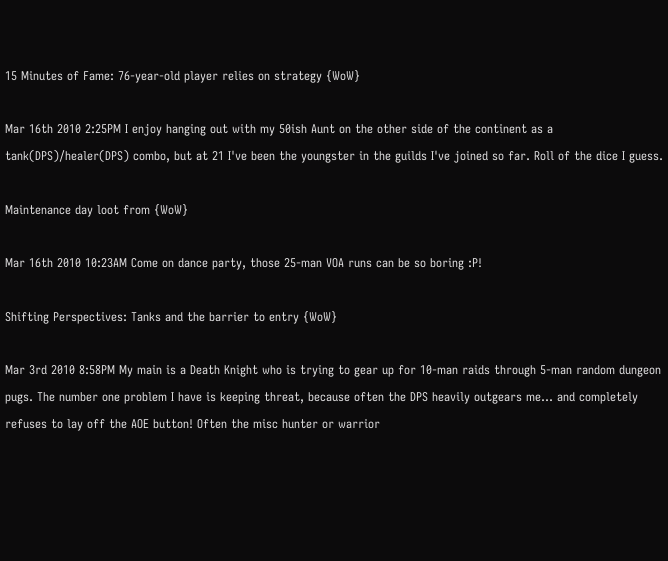15 Minutes of Fame: 76-year-old player relies on strategy {WoW}

Mar 16th 2010 2:25PM I enjoy hanging out with my 50ish Aunt on the other side of the continent as a tank(DPS)/healer(DPS) combo, but at 21 I've been the youngster in the guilds I've joined so far. Roll of the dice I guess.

Maintenance day loot from {WoW}

Mar 16th 2010 10:23AM Come on dance party, those 25-man VOA runs can be so boring :P!

Shifting Perspectives: Tanks and the barrier to entry {WoW}

Mar 3rd 2010 8:58PM My main is a Death Knight who is trying to gear up for 10-man raids through 5-man random dungeon pugs. The number one problem I have is keeping threat, because often the DPS heavily outgears me... and completely refuses to lay off the AOE button! Often the misc hunter or warrior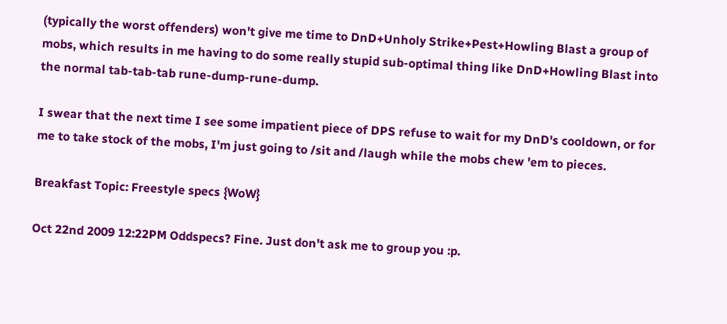(typically the worst offenders) won't give me time to DnD+Unholy Strike+Pest+Howling Blast a group of mobs, which results in me having to do some really stupid sub-optimal thing like DnD+Howling Blast into the normal tab-tab-tab rune-dump-rune-dump.

I swear that the next time I see some impatient piece of DPS refuse to wait for my DnD's cooldown, or for me to take stock of the mobs, I'm just going to /sit and /laugh while the mobs chew 'em to pieces.

Breakfast Topic: Freestyle specs {WoW}

Oct 22nd 2009 12:22PM Oddspecs? Fine. Just don't ask me to group you :p.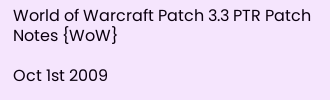World of Warcraft Patch 3.3 PTR Patch Notes {WoW}

Oct 1st 2009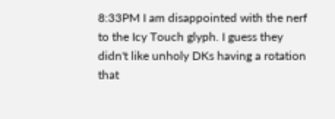8:33PM I am disappointed with the nerf to the Icy Touch glyph. I guess they didn't like unholy DKs having a rotation that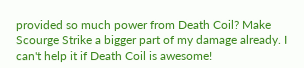provided so much power from Death Coil? Make Scourge Strike a bigger part of my damage already. I can't help it if Death Coil is awesome!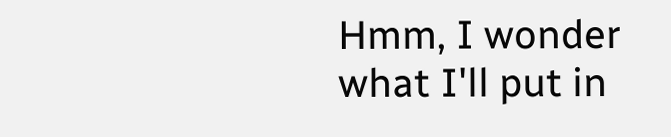Hmm, I wonder what I'll put in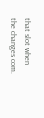that slot when the changes com.